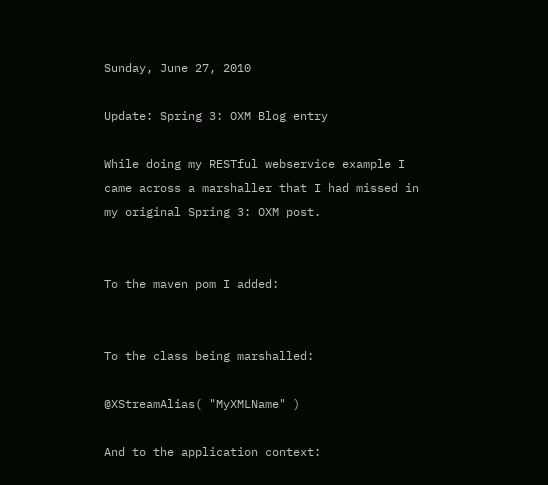Sunday, June 27, 2010

Update: Spring 3: OXM Blog entry

While doing my RESTful webservice example I came across a marshaller that I had missed in my original Spring 3: OXM post.


To the maven pom I added:


To the class being marshalled:

@XStreamAlias( "MyXMLName" )

And to the application context: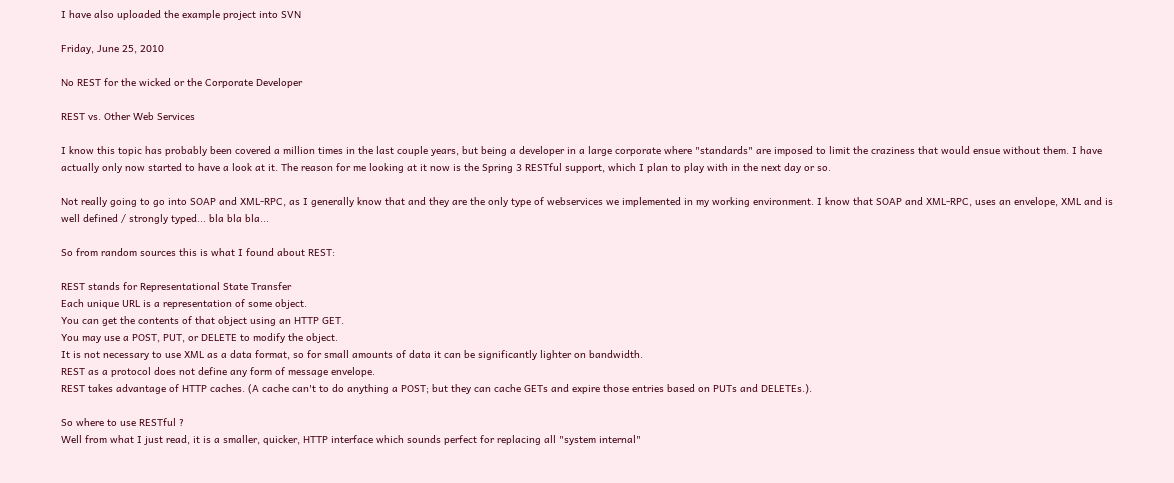I have also uploaded the example project into SVN

Friday, June 25, 2010

No REST for the wicked or the Corporate Developer

REST vs. Other Web Services

I know this topic has probably been covered a million times in the last couple years, but being a developer in a large corporate where "standards" are imposed to limit the craziness that would ensue without them. I have actually only now started to have a look at it. The reason for me looking at it now is the Spring 3 RESTful support, which I plan to play with in the next day or so.

Not really going to go into SOAP and XML-RPC, as I generally know that and they are the only type of webservices we implemented in my working environment. I know that SOAP and XML-RPC, uses an envelope, XML and is well defined / strongly typed... bla bla bla...

So from random sources this is what I found about REST:

REST stands for Representational State Transfer
Each unique URL is a representation of some object.
You can get the contents of that object using an HTTP GET.
You may use a POST, PUT, or DELETE to modify the object.
It is not necessary to use XML as a data format, so for small amounts of data it can be significantly lighter on bandwidth.
REST as a protocol does not define any form of message envelope.
REST takes advantage of HTTP caches. (A cache can't to do anything a POST; but they can cache GETs and expire those entries based on PUTs and DELETEs.).

So where to use RESTful ?
Well from what I just read, it is a smaller, quicker, HTTP interface which sounds perfect for replacing all "system internal"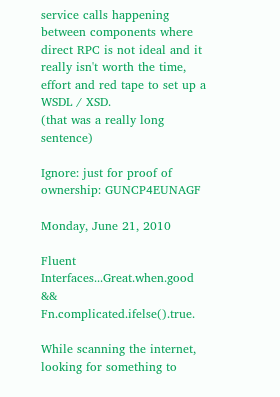service calls happening between components where direct RPC is not ideal and it really isn't worth the time, effort and red tape to set up a WSDL / XSD.
(that was a really long sentence)

Ignore: just for proof of ownership: GUNCP4EUNAGF

Monday, June 21, 2010

Fluent Interfaces...Great.when.good && Fn.complicated.ifelse().true.

While scanning the internet, looking for something to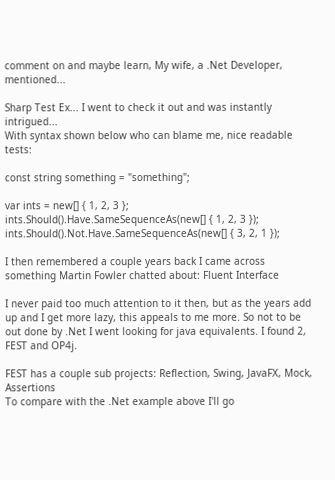comment on and maybe learn, My wife, a .Net Developer, mentioned...

Sharp Test Ex... I went to check it out and was instantly intrigued...
With syntax shown below who can blame me, nice readable tests:

const string something = "something";

var ints = new[] { 1, 2, 3 };
ints.Should().Have.SameSequenceAs(new[] { 1, 2, 3 });
ints.Should().Not.Have.SameSequenceAs(new[] { 3, 2, 1 });

I then remembered a couple years back I came across something Martin Fowler chatted about: Fluent Interface

I never paid too much attention to it then, but as the years add up and I get more lazy, this appeals to me more. So not to be out done by .Net I went looking for java equivalents. I found 2, FEST and OP4j.

FEST has a couple sub projects: Reflection, Swing, JavaFX, Mock, Assertions
To compare with the .Net example above I'll go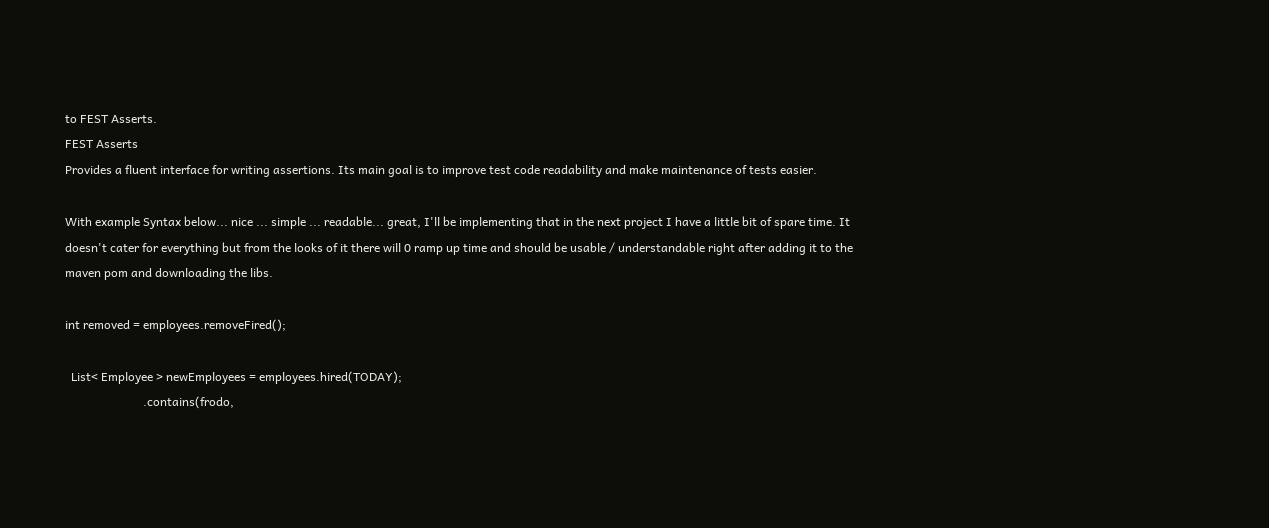to FEST Asserts.
FEST Asserts
Provides a fluent interface for writing assertions. Its main goal is to improve test code readability and make maintenance of tests easier.

With example Syntax below... nice ... simple ... readable... great, I'll be implementing that in the next project I have a little bit of spare time. It doesn't cater for everything but from the looks of it there will 0 ramp up time and should be usable / understandable right after adding it to the maven pom and downloading the libs.

int removed = employees.removeFired();

  List< Employee > newEmployees = employees.hired(TODAY);
                          .contains(frodo,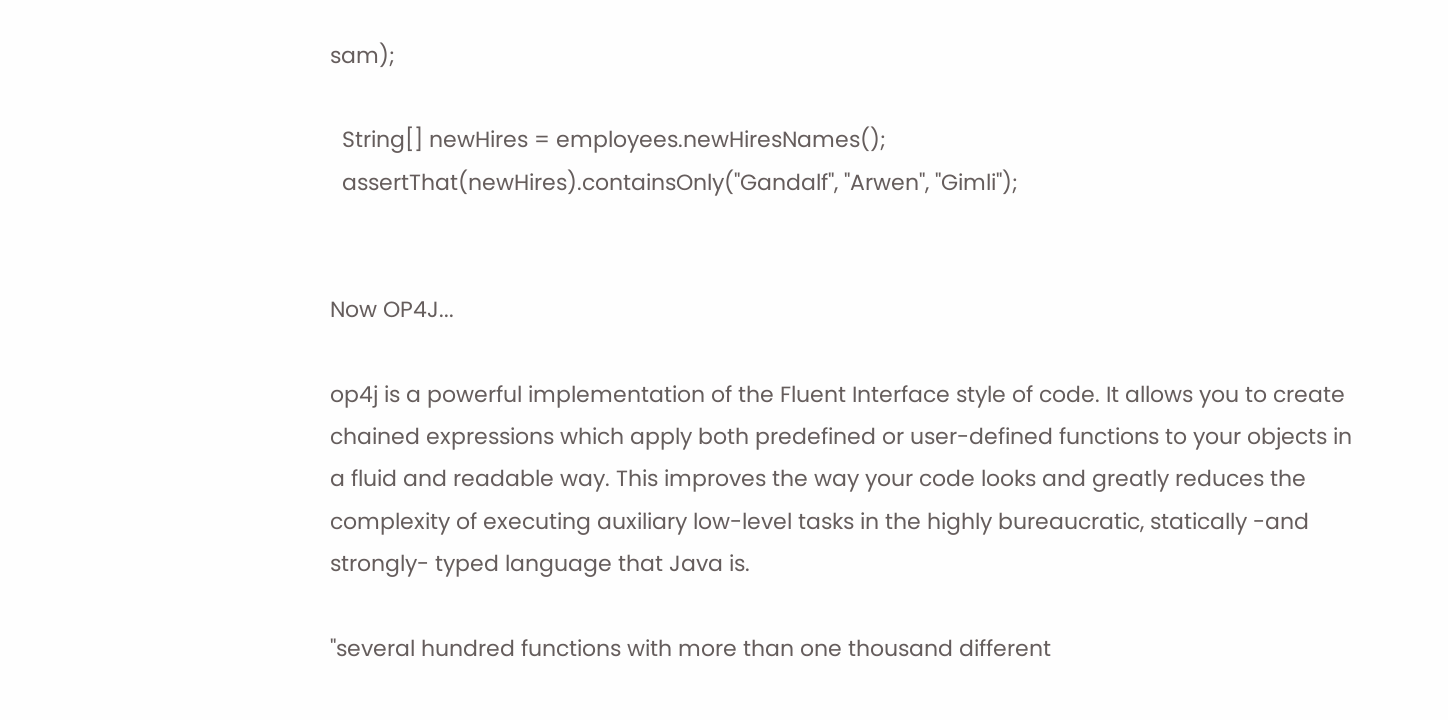sam);

  String[] newHires = employees.newHiresNames();
  assertThat(newHires).containsOnly("Gandalf", "Arwen", "Gimli");


Now OP4J...

op4j is a powerful implementation of the Fluent Interface style of code. It allows you to create chained expressions which apply both predefined or user-defined functions to your objects in a fluid and readable way. This improves the way your code looks and greatly reduces the complexity of executing auxiliary low-level tasks in the highly bureaucratic, statically -and strongly- typed language that Java is.

"several hundred functions with more than one thousand different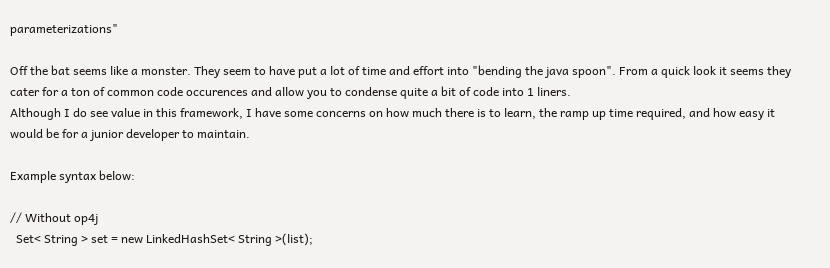parameterizations"

Off the bat seems like a monster. They seem to have put a lot of time and effort into "bending the java spoon". From a quick look it seems they cater for a ton of common code occurences and allow you to condense quite a bit of code into 1 liners.
Although I do see value in this framework, I have some concerns on how much there is to learn, the ramp up time required, and how easy it would be for a junior developer to maintain.

Example syntax below:

// Without op4j
  Set< String > set = new LinkedHashSet< String >(list);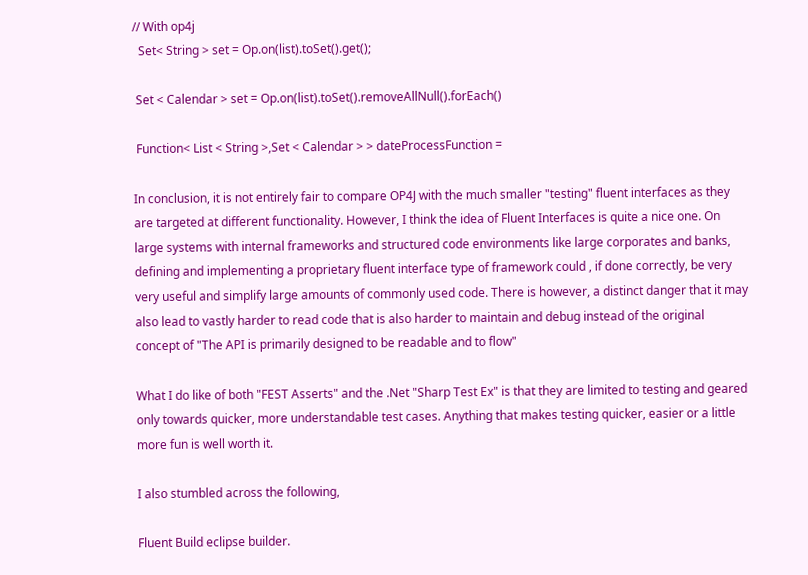// With op4j
  Set< String > set = Op.on(list).toSet().get();

 Set < Calendar > set = Op.on(list).toSet().removeAllNull().forEach()

 Function< List < String >,Set < Calendar > > dateProcessFunction =

In conclusion, it is not entirely fair to compare OP4J with the much smaller "testing" fluent interfaces as they are targeted at different functionality. However, I think the idea of Fluent Interfaces is quite a nice one. On large systems with internal frameworks and structured code environments like large corporates and banks, defining and implementing a proprietary fluent interface type of framework could , if done correctly, be very very useful and simplify large amounts of commonly used code. There is however, a distinct danger that it may also lead to vastly harder to read code that is also harder to maintain and debug instead of the original concept of "The API is primarily designed to be readable and to flow"

What I do like of both "FEST Asserts" and the .Net "Sharp Test Ex" is that they are limited to testing and geared only towards quicker, more understandable test cases. Anything that makes testing quicker, easier or a little more fun is well worth it.

I also stumbled across the following,

Fluent Build eclipse builder.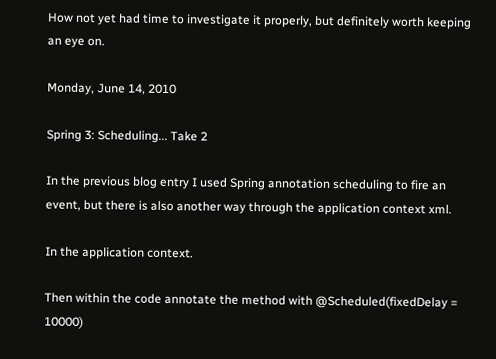How not yet had time to investigate it properly, but definitely worth keeping an eye on.

Monday, June 14, 2010

Spring 3: Scheduling... Take 2

In the previous blog entry I used Spring annotation scheduling to fire an event, but there is also another way through the application context xml.

In the application context.

Then within the code annotate the method with @Scheduled(fixedDelay = 10000)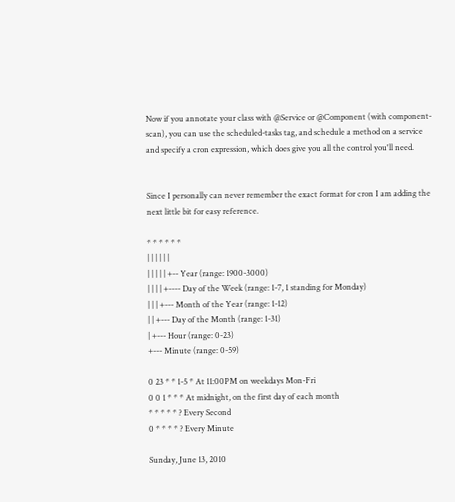Now if you annotate your class with @Service or @Component (with component-scan), you can use the scheduled-tasks tag, and schedule a method on a service and specify a cron expression, which does give you all the control you'll need.


Since I personally can never remember the exact format for cron I am adding the next little bit for easy reference.

* * * * * *
| | | | | |
| | | | | +-- Year (range: 1900-3000)
| | | | +---- Day of the Week (range: 1-7, 1 standing for Monday)
| | | +--- Month of the Year (range: 1-12)
| | +--- Day of the Month (range: 1-31)
| +--- Hour (range: 0-23)
+--- Minute (range: 0-59)

0 23 * * 1-5 * At 11:00PM on weekdays Mon-Fri
0 0 1 * * * At midnight, on the first day of each month
* * * * * ? Every Second
0 * * * * ? Every Minute

Sunday, June 13, 2010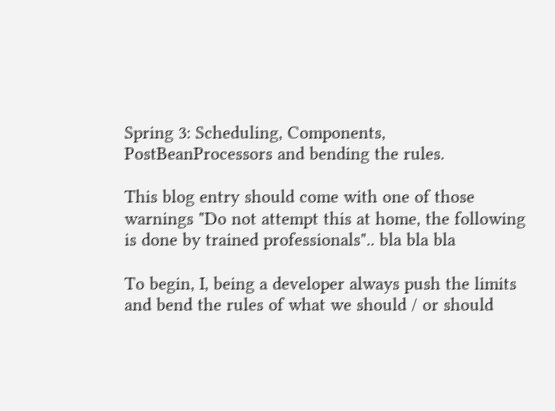Spring 3: Scheduling, Components, PostBeanProcessors and bending the rules.

This blog entry should come with one of those warnings "Do not attempt this at home, the following is done by trained professionals".. bla bla bla

To begin, I, being a developer always push the limits and bend the rules of what we should / or should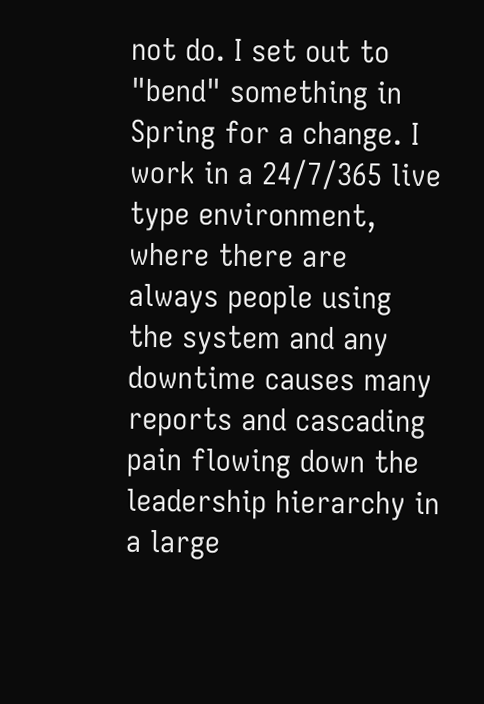not do. I set out to "bend" something in Spring for a change. I work in a 24/7/365 live type environment, where there are always people using the system and any downtime causes many reports and cascading pain flowing down the leadership hierarchy in a large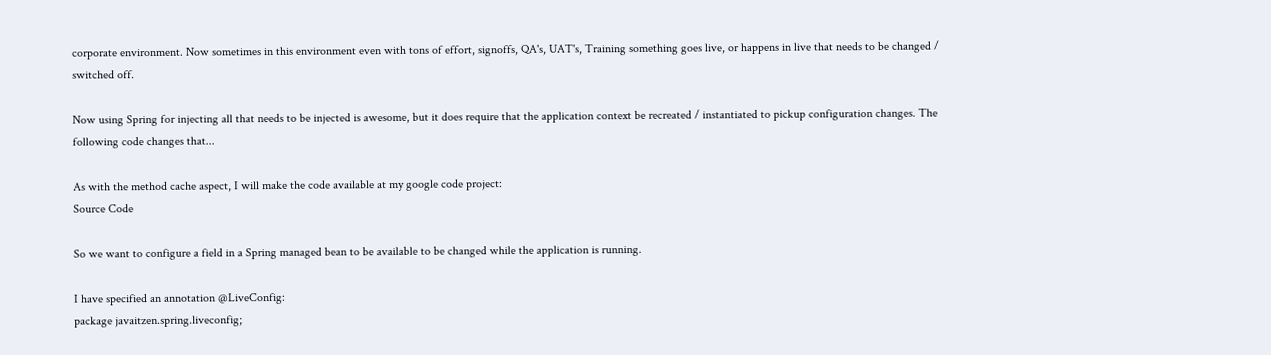corporate environment. Now sometimes in this environment even with tons of effort, signoffs, QA's, UAT's, Training something goes live, or happens in live that needs to be changed / switched off.

Now using Spring for injecting all that needs to be injected is awesome, but it does require that the application context be recreated / instantiated to pickup configuration changes. The following code changes that...

As with the method cache aspect, I will make the code available at my google code project:
Source Code

So we want to configure a field in a Spring managed bean to be available to be changed while the application is running.

I have specified an annotation @LiveConfig:
package javaitzen.spring.liveconfig;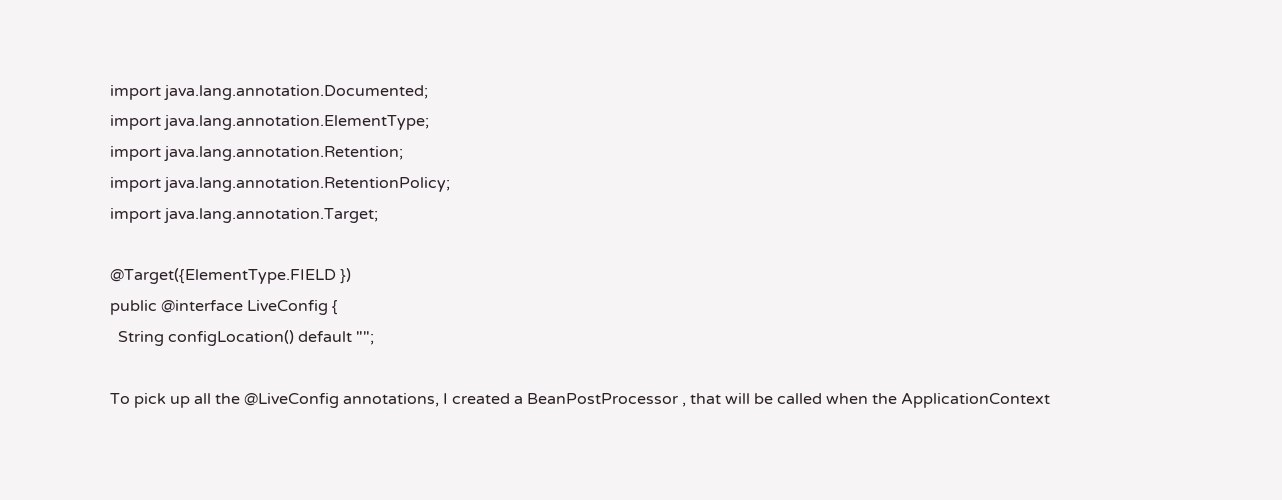import java.lang.annotation.Documented;
import java.lang.annotation.ElementType;
import java.lang.annotation.Retention;
import java.lang.annotation.RetentionPolicy;
import java.lang.annotation.Target;

@Target({ElementType.FIELD })
public @interface LiveConfig {
  String configLocation() default "";

To pick up all the @LiveConfig annotations, I created a BeanPostProcessor , that will be called when the ApplicationContext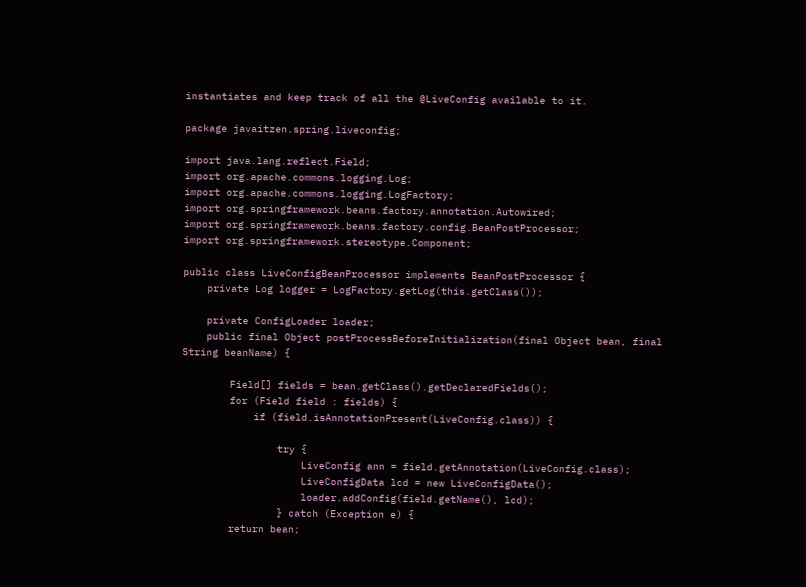instantiates and keep track of all the @LiveConfig available to it.

package javaitzen.spring.liveconfig;

import java.lang.reflect.Field;
import org.apache.commons.logging.Log;
import org.apache.commons.logging.LogFactory;
import org.springframework.beans.factory.annotation.Autowired;
import org.springframework.beans.factory.config.BeanPostProcessor;
import org.springframework.stereotype.Component;

public class LiveConfigBeanProcessor implements BeanPostProcessor {
    private Log logger = LogFactory.getLog(this.getClass());

    private ConfigLoader loader;
    public final Object postProcessBeforeInitialization(final Object bean, final String beanName) {

        Field[] fields = bean.getClass().getDeclaredFields();
        for (Field field : fields) {
            if (field.isAnnotationPresent(LiveConfig.class)) {

                try {
                    LiveConfig ann = field.getAnnotation(LiveConfig.class);
                    LiveConfigData lcd = new LiveConfigData();
                    loader.addConfig(field.getName(), lcd);
                } catch (Exception e) {
        return bean;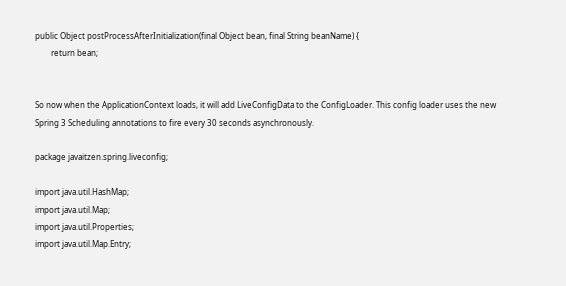public Object postProcessAfterInitialization(final Object bean, final String beanName) {
        return bean;


So now when the ApplicationContext loads, it will add LiveConfigData to the ConfigLoader. This config loader uses the new Spring 3 Scheduling annotations to fire every 30 seconds asynchronously.

package javaitzen.spring.liveconfig;

import java.util.HashMap;
import java.util.Map;
import java.util.Properties;
import java.util.Map.Entry;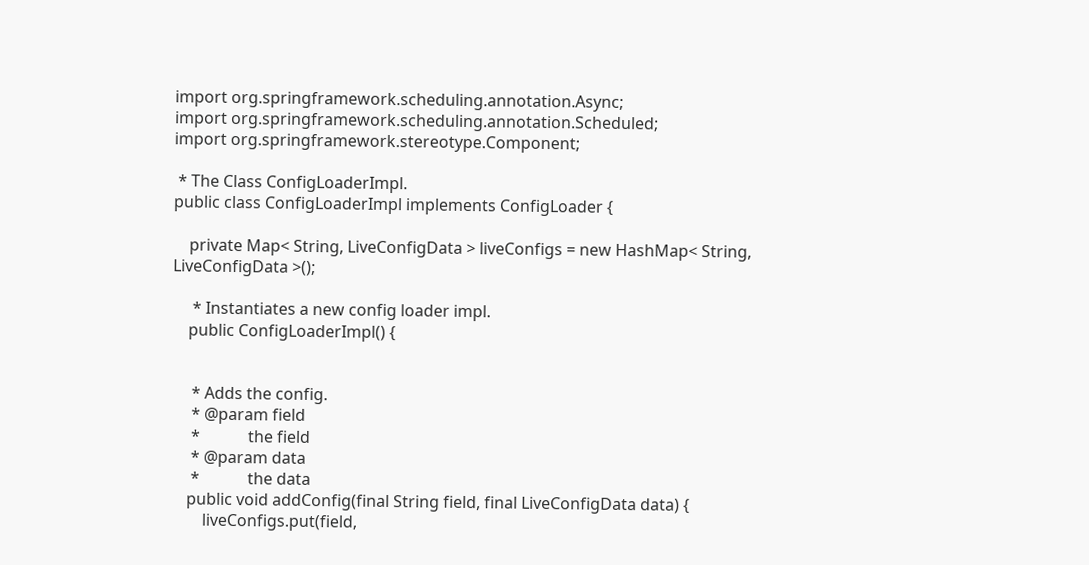import org.springframework.scheduling.annotation.Async;
import org.springframework.scheduling.annotation.Scheduled;
import org.springframework.stereotype.Component;

 * The Class ConfigLoaderImpl.
public class ConfigLoaderImpl implements ConfigLoader {

    private Map< String, LiveConfigData > liveConfigs = new HashMap< String, LiveConfigData >();

     * Instantiates a new config loader impl.
    public ConfigLoaderImpl() {


     * Adds the config.
     * @param field
     *            the field
     * @param data
     *            the data
    public void addConfig(final String field, final LiveConfigData data) {
        liveConfigs.put(field,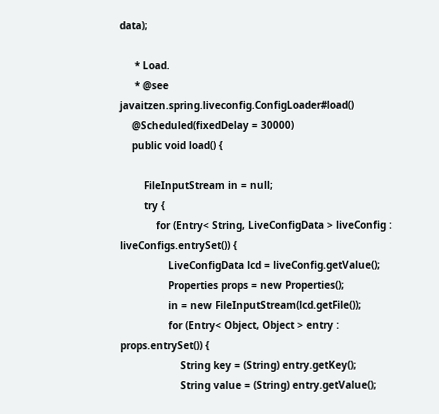data);

     * Load.
     * @see javaitzen.spring.liveconfig.ConfigLoader#load()
    @Scheduled(fixedDelay = 30000)
    public void load() {

        FileInputStream in = null;
        try {
            for (Entry< String, LiveConfigData > liveConfig : liveConfigs.entrySet()) {
                LiveConfigData lcd = liveConfig.getValue();
                Properties props = new Properties();
                in = new FileInputStream(lcd.getFile());
                for (Entry< Object, Object > entry : props.entrySet()) {
                    String key = (String) entry.getKey();
                    String value = (String) entry.getValue();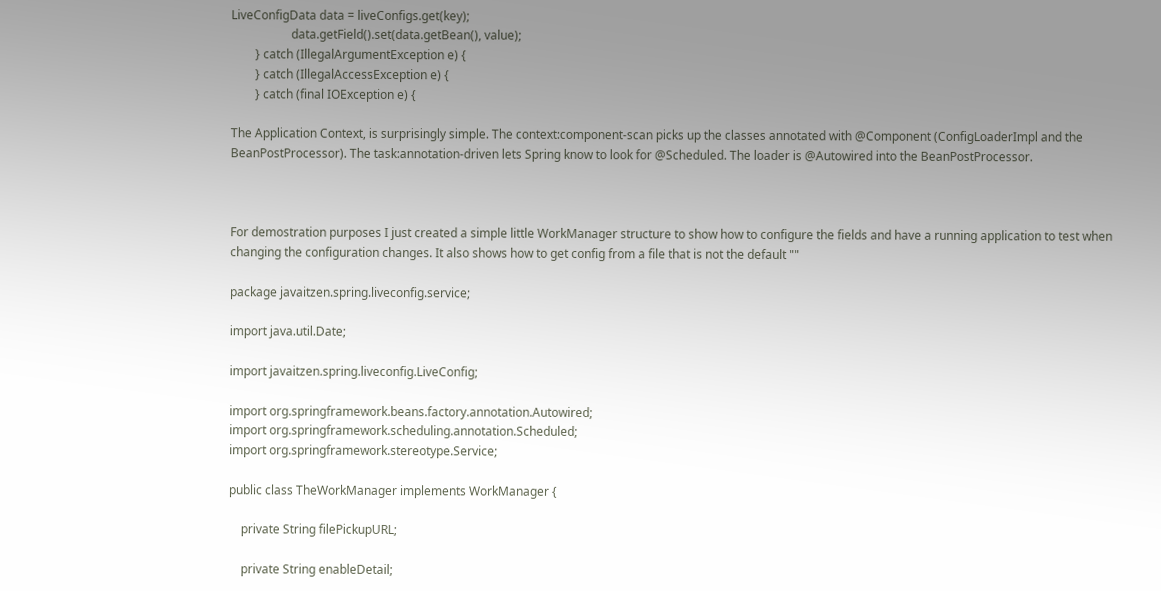LiveConfigData data = liveConfigs.get(key);
                    data.getField().set(data.getBean(), value);
        } catch (IllegalArgumentException e) {
        } catch (IllegalAccessException e) {
        } catch (final IOException e) {

The Application Context, is surprisingly simple. The context:component-scan picks up the classes annotated with @Component (ConfigLoaderImpl and the BeanPostProcessor). The task:annotation-driven lets Spring know to look for @Scheduled. The loader is @Autowired into the BeanPostProcessor.



For demostration purposes I just created a simple little WorkManager structure to show how to configure the fields and have a running application to test when changing the configuration changes. It also shows how to get config from a file that is not the default ""

package javaitzen.spring.liveconfig.service;

import java.util.Date;

import javaitzen.spring.liveconfig.LiveConfig;

import org.springframework.beans.factory.annotation.Autowired;
import org.springframework.scheduling.annotation.Scheduled;
import org.springframework.stereotype.Service;

public class TheWorkManager implements WorkManager {

    private String filePickupURL;

    private String enableDetail;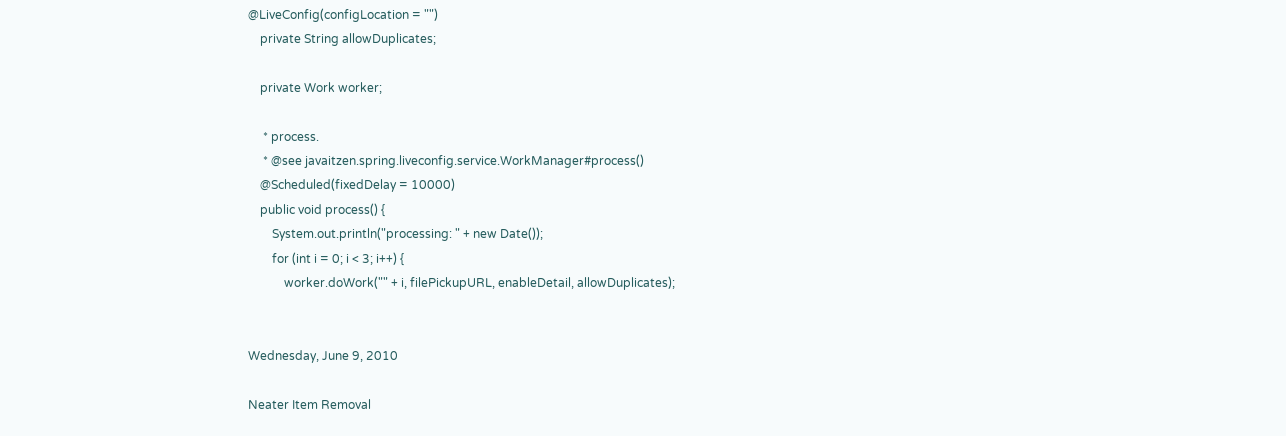@LiveConfig(configLocation = "")
    private String allowDuplicates;

    private Work worker;

     * process.
     * @see javaitzen.spring.liveconfig.service.WorkManager#process()
    @Scheduled(fixedDelay = 10000)
    public void process() {
        System.out.println("processing: " + new Date());
        for (int i = 0; i < 3; i++) {
            worker.doWork("" + i, filePickupURL, enableDetail, allowDuplicates);


Wednesday, June 9, 2010

Neater Item Removal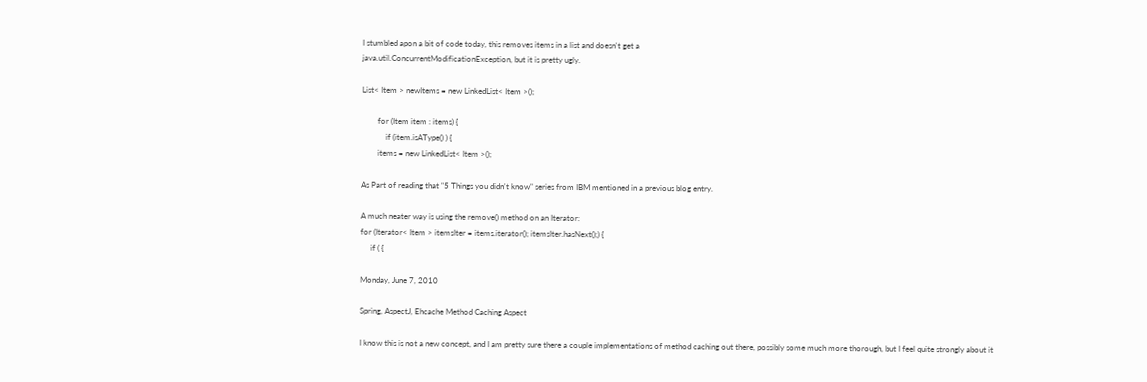I stumbled apon a bit of code today, this removes items in a list and doesn't get a
java.util.ConcurrentModificationException, but it is pretty ugly.

List< Item > newItems = new LinkedList< Item >();

        for (Item item : items) {
            if (item.isAType() ) {
        items = new LinkedList< Item >();

As Part of reading that "5 Things you didn't know" series from IBM mentioned in a previous blog entry.

A much neater way is using the remove() method on an Iterator:
for (Iterator< Item > itemsIter = items.iterator(); itemsIter.hasNext();) {
     if ( {

Monday, June 7, 2010

Spring, AspectJ, Ehcache Method Caching Aspect

I know this is not a new concept, and I am pretty sure there a couple implementations of method caching out there, possibly some much more thorough, but I feel quite strongly about it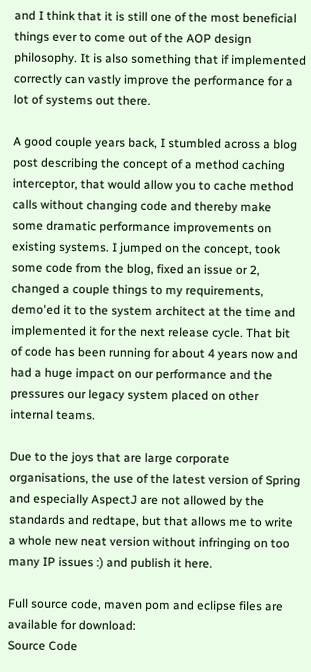and I think that it is still one of the most beneficial things ever to come out of the AOP design philosophy. It is also something that if implemented correctly can vastly improve the performance for a lot of systems out there.

A good couple years back, I stumbled across a blog post describing the concept of a method caching interceptor, that would allow you to cache method calls without changing code and thereby make some dramatic performance improvements on existing systems. I jumped on the concept, took some code from the blog, fixed an issue or 2, changed a couple things to my requirements, demo'ed it to the system architect at the time and implemented it for the next release cycle. That bit of code has been running for about 4 years now and had a huge impact on our performance and the pressures our legacy system placed on other internal teams.

Due to the joys that are large corporate organisations, the use of the latest version of Spring and especially AspectJ are not allowed by the standards and redtape, but that allows me to write a whole new neat version without infringing on too many IP issues :) and publish it here.

Full source code, maven pom and eclipse files are available for download:
Source Code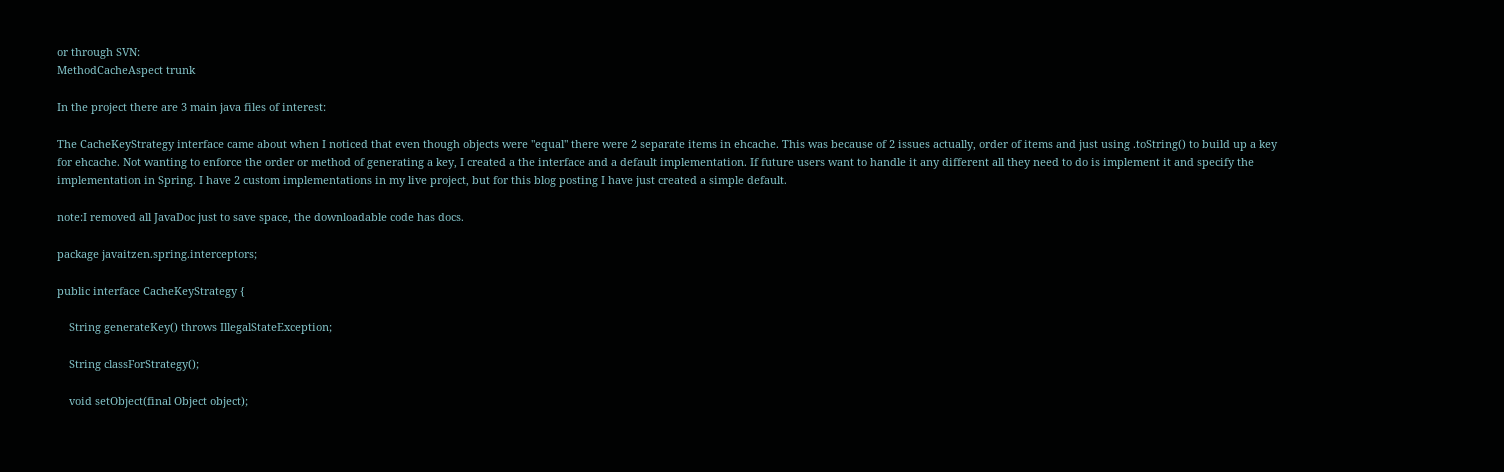or through SVN:
MethodCacheAspect trunk

In the project there are 3 main java files of interest:

The CacheKeyStrategy interface came about when I noticed that even though objects were "equal" there were 2 separate items in ehcache. This was because of 2 issues actually, order of items and just using .toString() to build up a key for ehcache. Not wanting to enforce the order or method of generating a key, I created a the interface and a default implementation. If future users want to handle it any different all they need to do is implement it and specify the implementation in Spring. I have 2 custom implementations in my live project, but for this blog posting I have just created a simple default.

note:I removed all JavaDoc just to save space, the downloadable code has docs.

package javaitzen.spring.interceptors;

public interface CacheKeyStrategy {

    String generateKey() throws IllegalStateException;

    String classForStrategy();

    void setObject(final Object object);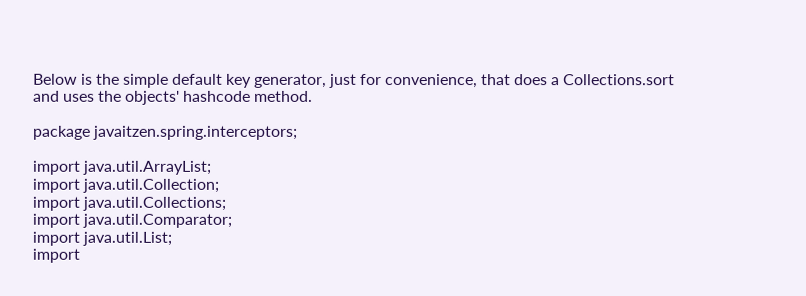Below is the simple default key generator, just for convenience, that does a Collections.sort and uses the objects' hashcode method.

package javaitzen.spring.interceptors;

import java.util.ArrayList;
import java.util.Collection;
import java.util.Collections;
import java.util.Comparator;
import java.util.List;
import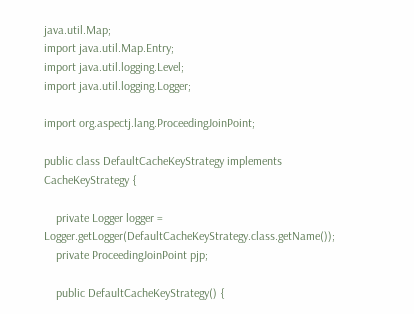java.util.Map;
import java.util.Map.Entry;
import java.util.logging.Level;
import java.util.logging.Logger;

import org.aspectj.lang.ProceedingJoinPoint;

public class DefaultCacheKeyStrategy implements CacheKeyStrategy {

    private Logger logger = Logger.getLogger(DefaultCacheKeyStrategy.class.getName());
    private ProceedingJoinPoint pjp;

    public DefaultCacheKeyStrategy() {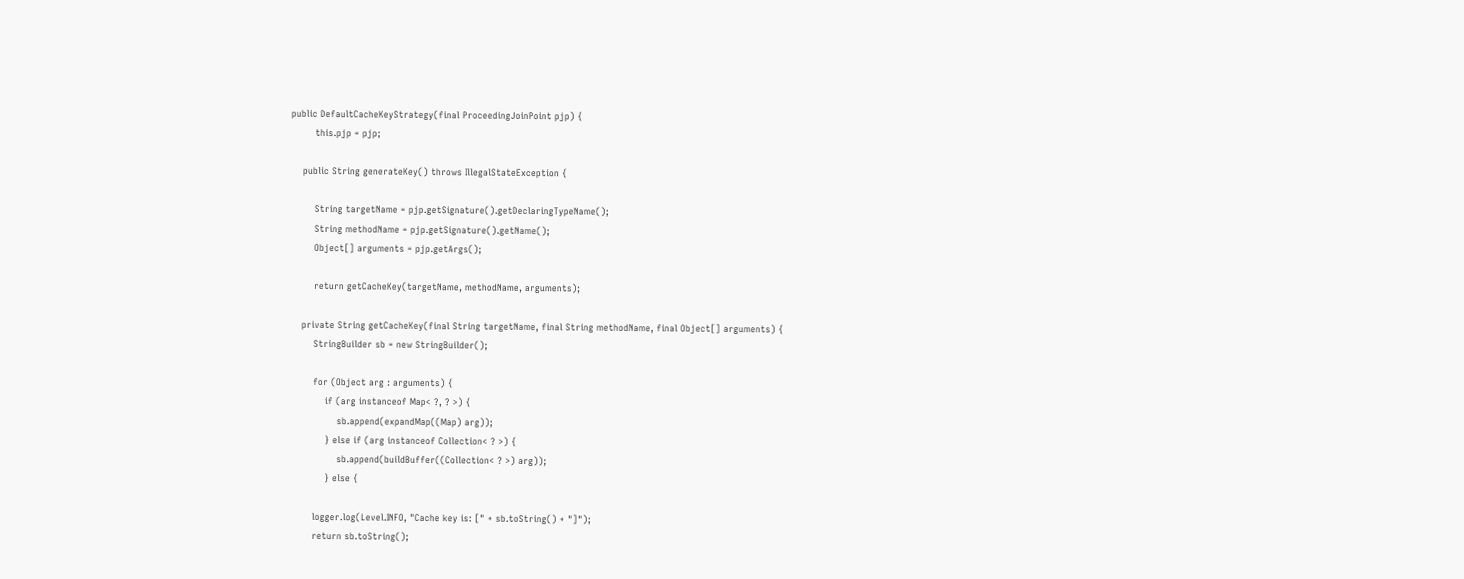public DefaultCacheKeyStrategy(final ProceedingJoinPoint pjp) {
        this.pjp = pjp;

    public String generateKey() throws IllegalStateException {

        String targetName = pjp.getSignature().getDeclaringTypeName();
        String methodName = pjp.getSignature().getName();
        Object[] arguments = pjp.getArgs();

        return getCacheKey(targetName, methodName, arguments);

    private String getCacheKey(final String targetName, final String methodName, final Object[] arguments) {
        StringBuilder sb = new StringBuilder();

        for (Object arg : arguments) {
            if (arg instanceof Map< ?, ? >) {
                sb.append(expandMap((Map) arg));
            } else if (arg instanceof Collection< ? >) {
                sb.append(buildBuffer((Collection< ? >) arg));
            } else {

        logger.log(Level.INFO, "Cache key is: [" + sb.toString() + "]");
        return sb.toString();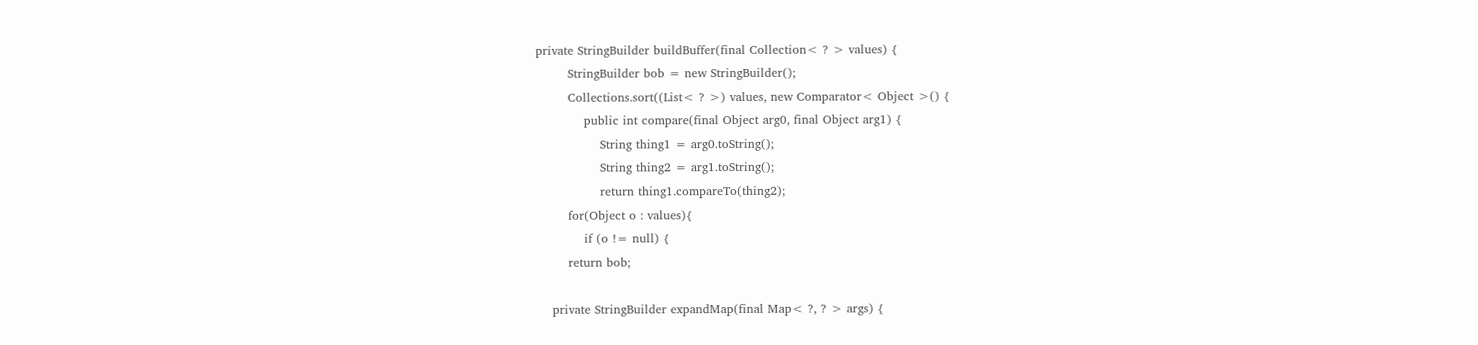private StringBuilder buildBuffer(final Collection< ? > values) {
        StringBuilder bob = new StringBuilder();
        Collections.sort((List< ? >) values, new Comparator< Object >() {
            public int compare(final Object arg0, final Object arg1) {
                String thing1 = arg0.toString();
                String thing2 = arg1.toString();
                return thing1.compareTo(thing2);
        for(Object o : values){
            if (o != null) {
        return bob;

    private StringBuilder expandMap(final Map< ?, ? > args) {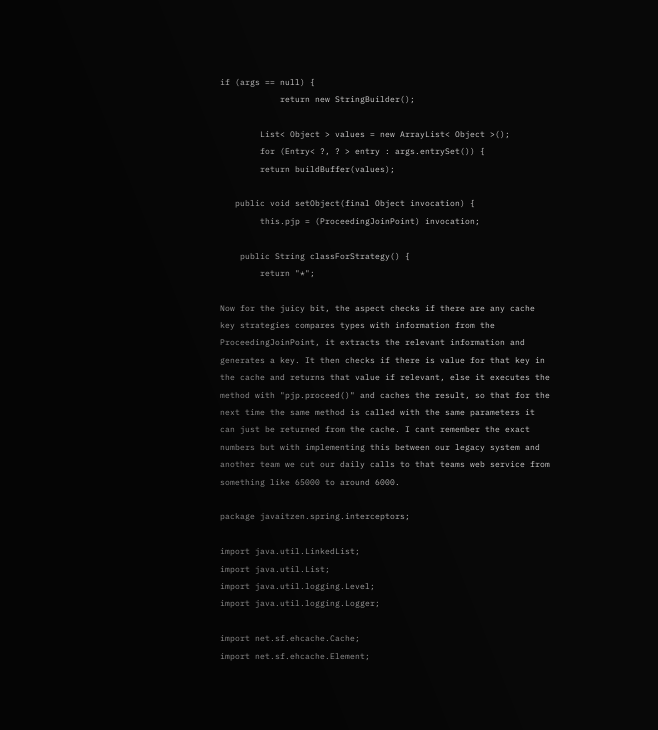if (args == null) {
            return new StringBuilder();

        List< Object > values = new ArrayList< Object >();
        for (Entry< ?, ? > entry : args.entrySet()) {
        return buildBuffer(values);

   public void setObject(final Object invocation) {
        this.pjp = (ProceedingJoinPoint) invocation;

    public String classForStrategy() {
        return "*";

Now for the juicy bit, the aspect checks if there are any cache key strategies compares types with information from the ProceedingJoinPoint, it extracts the relevant information and generates a key. It then checks if there is value for that key in the cache and returns that value if relevant, else it executes the method with "pjp.proceed()" and caches the result, so that for the next time the same method is called with the same parameters it can just be returned from the cache. I cant remember the exact numbers but with implementing this between our legacy system and another team we cut our daily calls to that teams web service from something like 65000 to around 6000.

package javaitzen.spring.interceptors;

import java.util.LinkedList;
import java.util.List;
import java.util.logging.Level;
import java.util.logging.Logger;

import net.sf.ehcache.Cache;
import net.sf.ehcache.Element;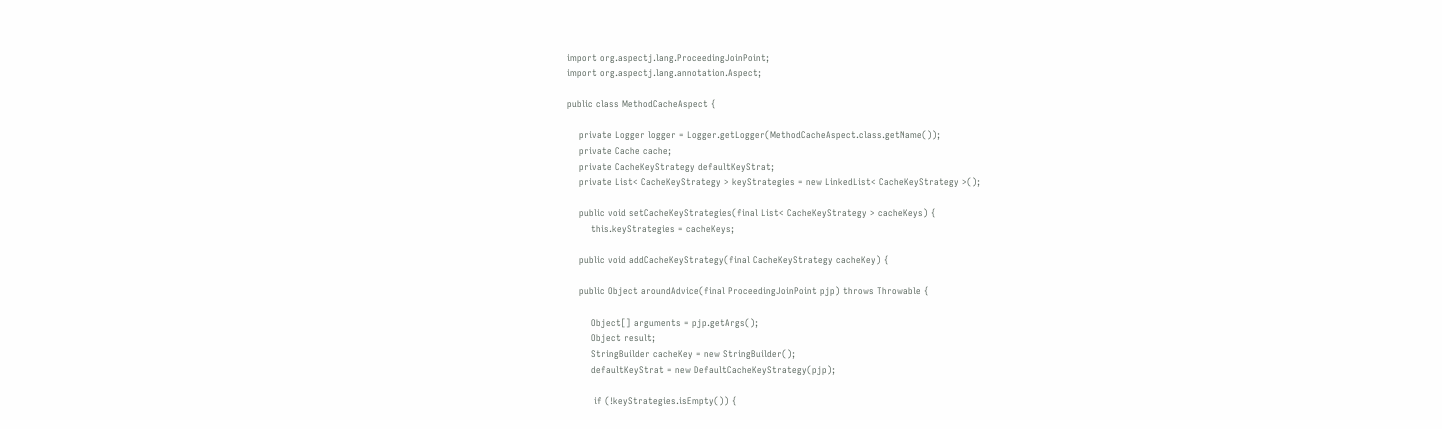import org.aspectj.lang.ProceedingJoinPoint;
import org.aspectj.lang.annotation.Aspect;

public class MethodCacheAspect {

    private Logger logger = Logger.getLogger(MethodCacheAspect.class.getName());
    private Cache cache;
    private CacheKeyStrategy defaultKeyStrat;
    private List< CacheKeyStrategy > keyStrategies = new LinkedList< CacheKeyStrategy >();

    public void setCacheKeyStrategies(final List< CacheKeyStrategy > cacheKeys) {
        this.keyStrategies = cacheKeys;

    public void addCacheKeyStrategy(final CacheKeyStrategy cacheKey) {

    public Object aroundAdvice(final ProceedingJoinPoint pjp) throws Throwable {

        Object[] arguments = pjp.getArgs();
        Object result;
        StringBuilder cacheKey = new StringBuilder();
        defaultKeyStrat = new DefaultCacheKeyStrategy(pjp);

         if (!keyStrategies.isEmpty()) {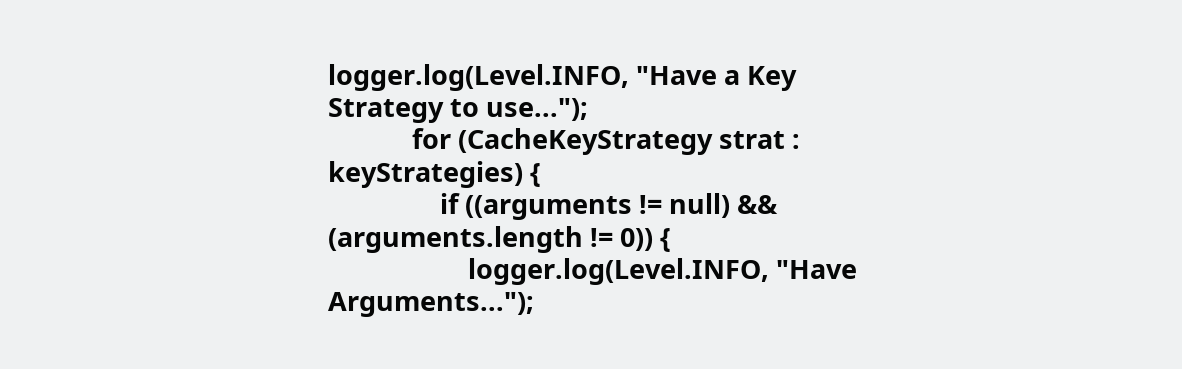logger.log(Level.INFO, "Have a Key Strategy to use...");
            for (CacheKeyStrategy strat : keyStrategies) {
                if ((arguments != null) && (arguments.length != 0)) {
                    logger.log(Level.INFO, "Have Arguments...");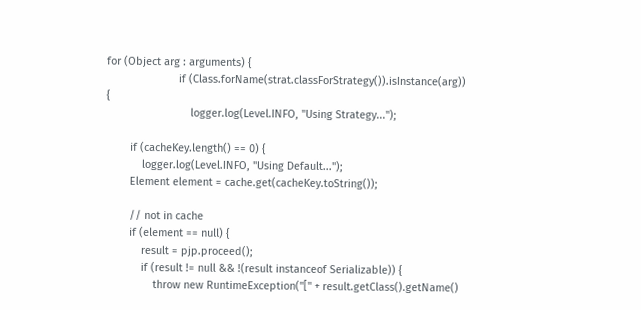for (Object arg : arguments) {
                        if (Class.forName(strat.classForStrategy()).isInstance(arg)) {
                            logger.log(Level.INFO, "Using Strategy...");

        if (cacheKey.length() == 0) {
            logger.log(Level.INFO, "Using Default...");
        Element element = cache.get(cacheKey.toString());

        // not in cache
        if (element == null) {
            result = pjp.proceed();
            if (result != null && !(result instanceof Serializable)) {
                throw new RuntimeException("[" + result.getClass().getName()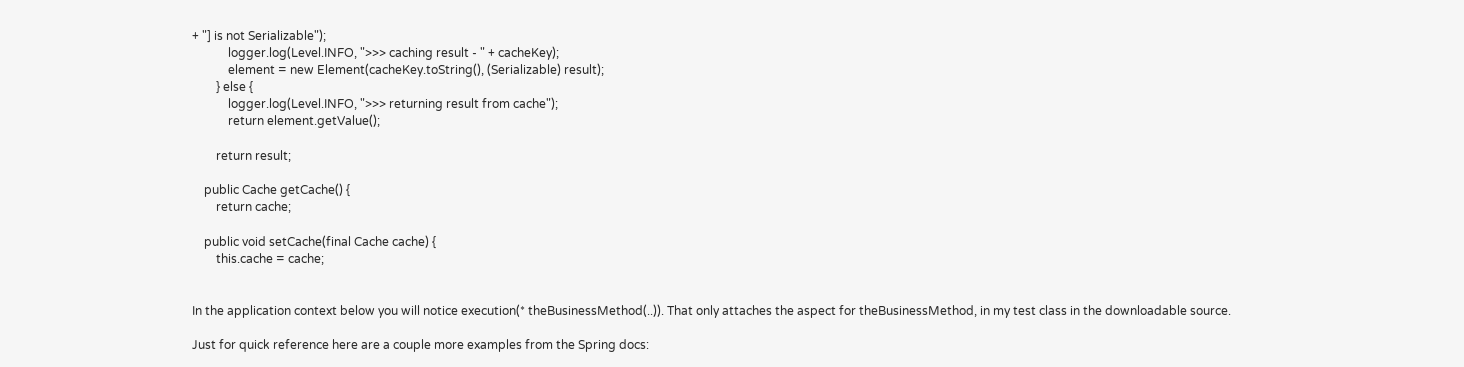+ "] is not Serializable");
            logger.log(Level.INFO, ">>> caching result - " + cacheKey);
            element = new Element(cacheKey.toString(), (Serializable) result);
        } else {
            logger.log(Level.INFO, ">>> returning result from cache");
            return element.getValue();

        return result;

    public Cache getCache() {
        return cache;

    public void setCache(final Cache cache) {
        this.cache = cache;


In the application context below you will notice execution(* theBusinessMethod(..)). That only attaches the aspect for theBusinessMethod, in my test class in the downloadable source.

Just for quick reference here are a couple more examples from the Spring docs: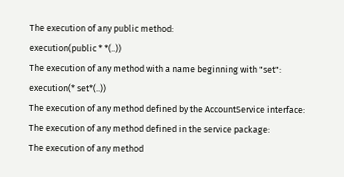The execution of any public method:
execution(public * *(..))
The execution of any method with a name beginning with "set":
execution(* set*(..))
The execution of any method defined by the AccountService interface:
The execution of any method defined in the service package:
The execution of any method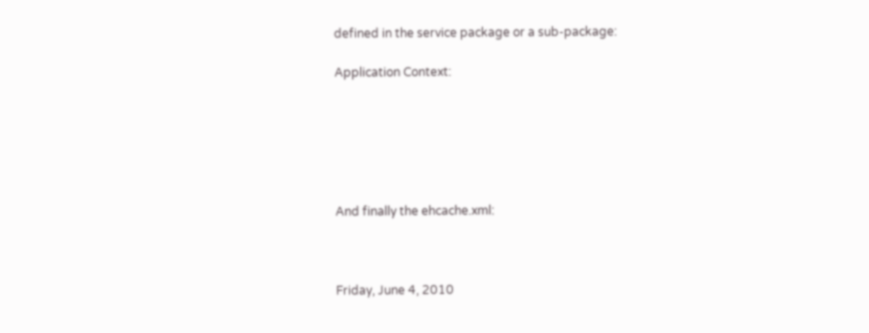defined in the service package or a sub-package:

Application Context:






And finally the ehcache.xml:



Friday, June 4, 2010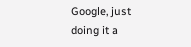Google, just doing it a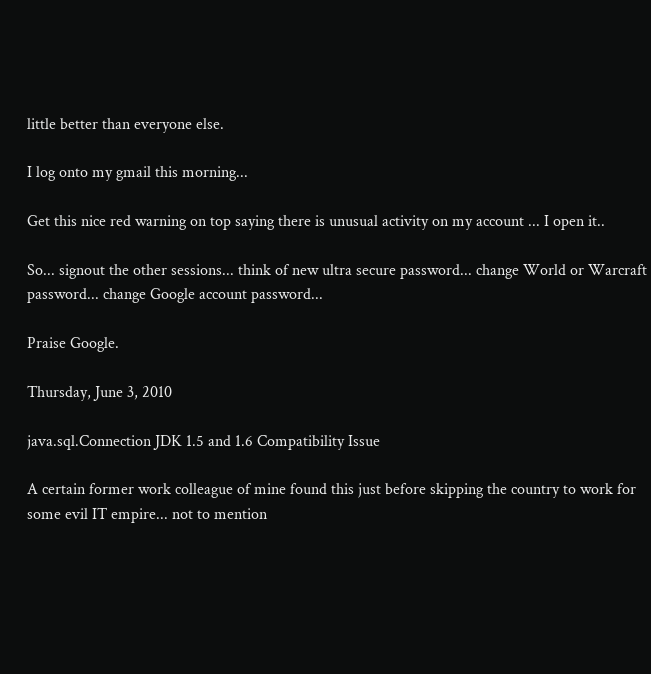little better than everyone else.

I log onto my gmail this morning...

Get this nice red warning on top saying there is unusual activity on my account ... I open it..

So... signout the other sessions... think of new ultra secure password... change World or Warcraft password... change Google account password...

Praise Google.

Thursday, June 3, 2010

java.sql.Connection JDK 1.5 and 1.6 Compatibility Issue

A certain former work colleague of mine found this just before skipping the country to work for some evil IT empire... not to mention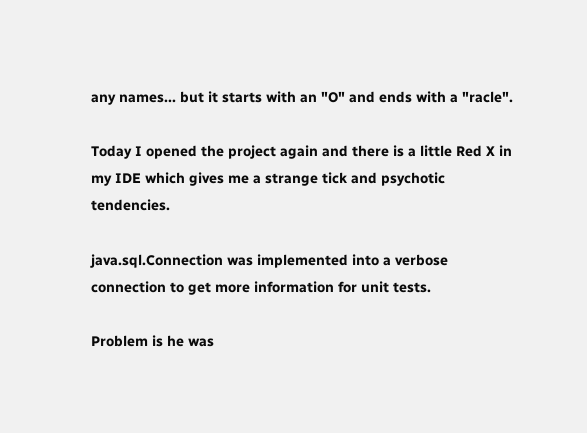any names... but it starts with an "O" and ends with a "racle".

Today I opened the project again and there is a little Red X in my IDE which gives me a strange tick and psychotic tendencies.

java.sql.Connection was implemented into a verbose connection to get more information for unit tests.

Problem is he was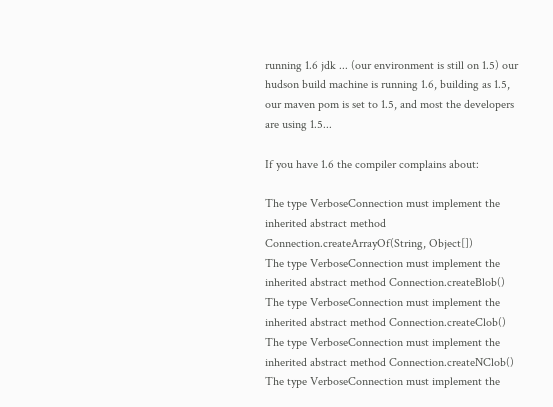running 1.6 jdk ... (our environment is still on 1.5) our hudson build machine is running 1.6, building as 1.5, our maven pom is set to 1.5, and most the developers are using 1.5...

If you have 1.6 the compiler complains about:

The type VerboseConnection must implement the inherited abstract method Connection.createArrayOf(String, Object[])
The type VerboseConnection must implement the inherited abstract method Connection.createBlob()
The type VerboseConnection must implement the inherited abstract method Connection.createClob()
The type VerboseConnection must implement the inherited abstract method Connection.createNClob()
The type VerboseConnection must implement the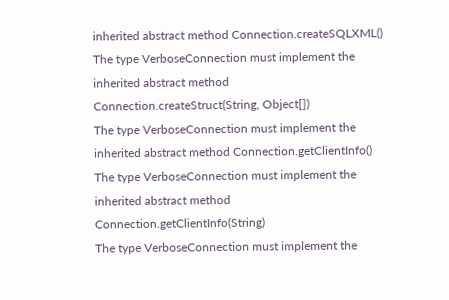inherited abstract method Connection.createSQLXML()
The type VerboseConnection must implement the inherited abstract method Connection.createStruct(String, Object[])
The type VerboseConnection must implement the inherited abstract method Connection.getClientInfo()
The type VerboseConnection must implement the inherited abstract method Connection.getClientInfo(String)
The type VerboseConnection must implement the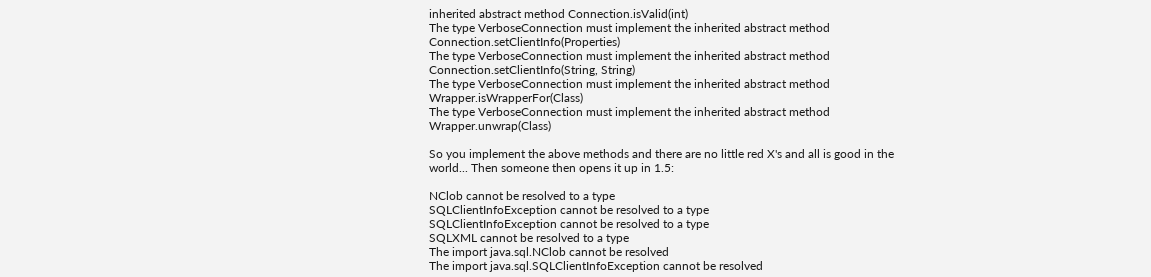inherited abstract method Connection.isValid(int)
The type VerboseConnection must implement the inherited abstract method Connection.setClientInfo(Properties)
The type VerboseConnection must implement the inherited abstract method Connection.setClientInfo(String, String)
The type VerboseConnection must implement the inherited abstract method Wrapper.isWrapperFor(Class)
The type VerboseConnection must implement the inherited abstract method Wrapper.unwrap(Class)

So you implement the above methods and there are no little red X's and all is good in the world... Then someone then opens it up in 1.5:

NClob cannot be resolved to a type
SQLClientInfoException cannot be resolved to a type
SQLClientInfoException cannot be resolved to a type
SQLXML cannot be resolved to a type
The import java.sql.NClob cannot be resolved
The import java.sql.SQLClientInfoException cannot be resolved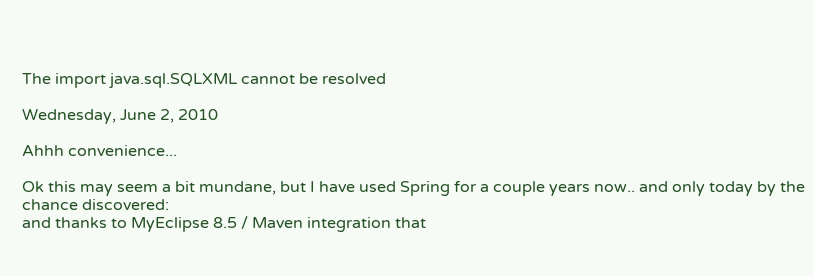The import java.sql.SQLXML cannot be resolved

Wednesday, June 2, 2010

Ahhh convenience...

Ok this may seem a bit mundane, but I have used Spring for a couple years now.. and only today by the chance discovered:
and thanks to MyEclipse 8.5 / Maven integration that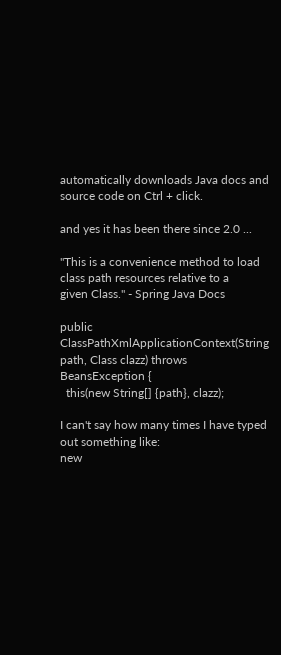automatically downloads Java docs and source code on Ctrl + click.

and yes it has been there since 2.0 ...

"This is a convenience method to load class path resources relative to a
given Class." - Spring Java Docs

public ClassPathXmlApplicationContext(String path, Class clazz) throws BeansException {
  this(new String[] {path}, clazz);

I can't say how many times I have typed out something like:
new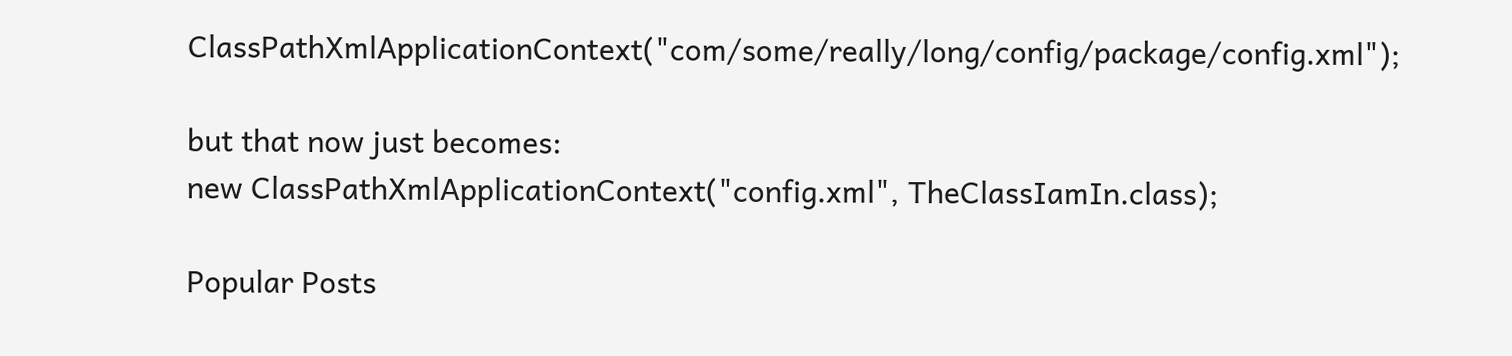ClassPathXmlApplicationContext("com/some/really/long/config/package/config.xml");

but that now just becomes:
new ClassPathXmlApplicationContext("config.xml", TheClassIamIn.class);

Popular Posts